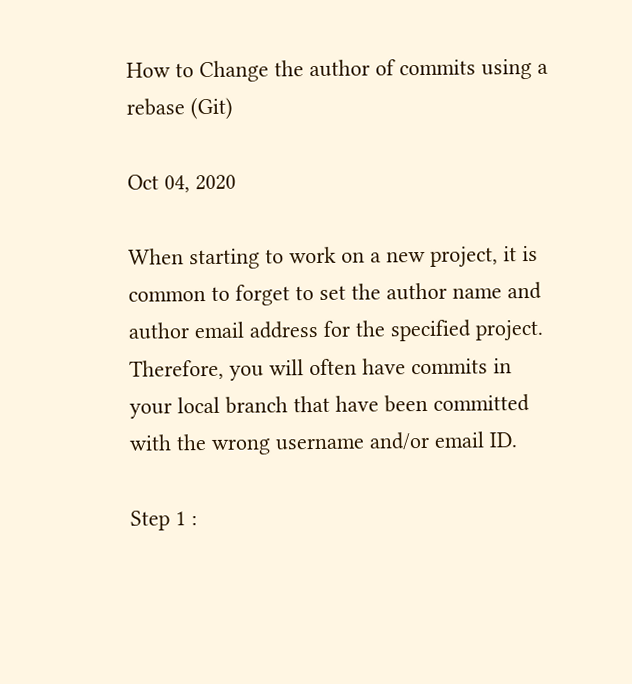How to Change the author of commits using a rebase (Git)

Oct 04, 2020

When starting to work on a new project, it is common to forget to set the author name and author email address for the specified project. Therefore, you will often have commits in your local branch that have been committed with the wrong username and/or email ID.

Step 1 :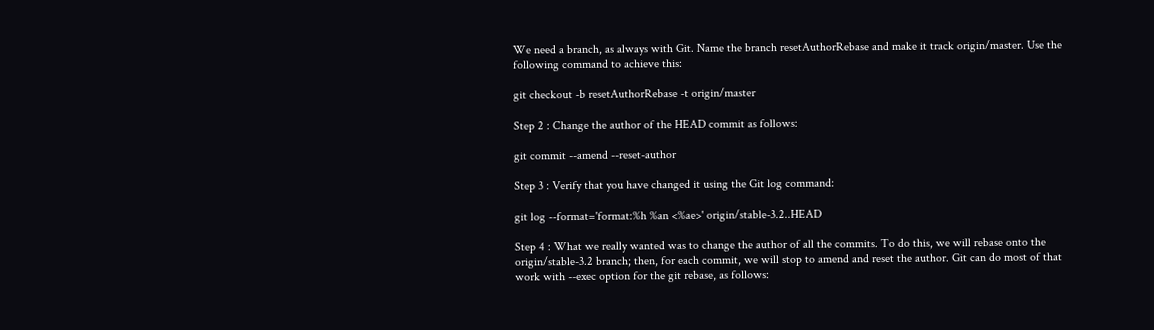We need a branch, as always with Git. Name the branch resetAuthorRebase and make it track origin/master. Use the following command to achieve this:

git checkout -b resetAuthorRebase -t origin/master

Step 2 : Change the author of the HEAD commit as follows:

git commit --amend --reset-author

Step 3 : Verify that you have changed it using the Git log command:

git log --format='format:%h %an <%ae>' origin/stable-3.2..HEAD

Step 4 : What we really wanted was to change the author of all the commits. To do this, we will rebase onto the origin/stable-3.2 branch; then, for each commit, we will stop to amend and reset the author. Git can do most of that work with --exec option for the git rebase, as follows: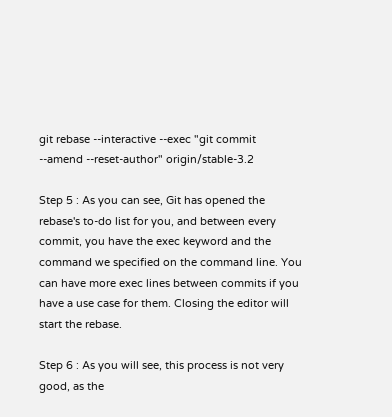git rebase --interactive --exec "git commit --amend --reset-author" origin/stable-3.2

Step 5 : As you can see, Git has opened the rebase's to-do list for you, and between every commit, you have the exec keyword and the command we specified on the command line. You can have more exec lines between commits if you have a use case for them. Closing the editor will start the rebase.

Step 6 : As you will see, this process is not very good, as the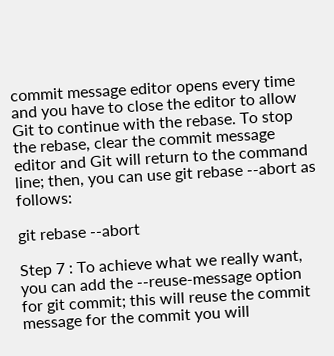commit message editor opens every time and you have to close the editor to allow Git to continue with the rebase. To stop the rebase, clear the commit message editor and Git will return to the command line; then, you can use git rebase --abort as follows:

git rebase --abort

Step 7 : To achieve what we really want, you can add the --reuse-message option for git commit; this will reuse the commit message for the commit you will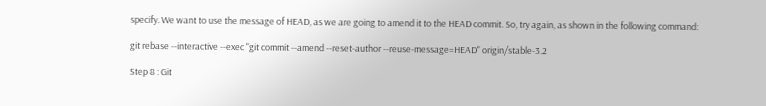specify. We want to use the message of HEAD, as we are going to amend it to the HEAD commit. So, try again, as shown in the following command:

git rebase --interactive --exec "git commit --amend --reset-author --reuse-message=HEAD" origin/stable-3.2

Step 8 : Git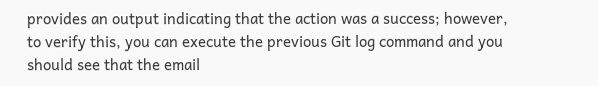provides an output indicating that the action was a success; however, to verify this, you can execute the previous Git log command and you should see that the email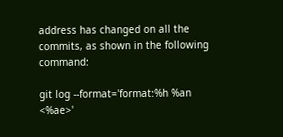address has changed on all the commits, as shown in the following command:

git log --format='format:%h %an <%ae>'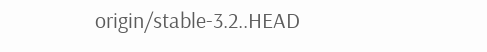origin/stable-3.2..HEAD